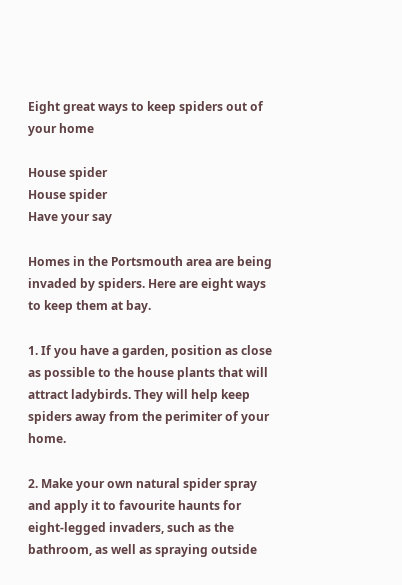Eight great ways to keep spiders out of your home

House spider
House spider
Have your say

Homes in the Portsmouth area are being invaded by spiders. Here are eight ways to keep them at bay.

1. If you have a garden, position as close as possible to the house plants that will attract ladybirds. They will help keep spiders away from the perimiter of your home.

2. Make your own natural spider spray and apply it to favourite haunts for eight-legged invaders, such as the bathroom, as well as spraying outside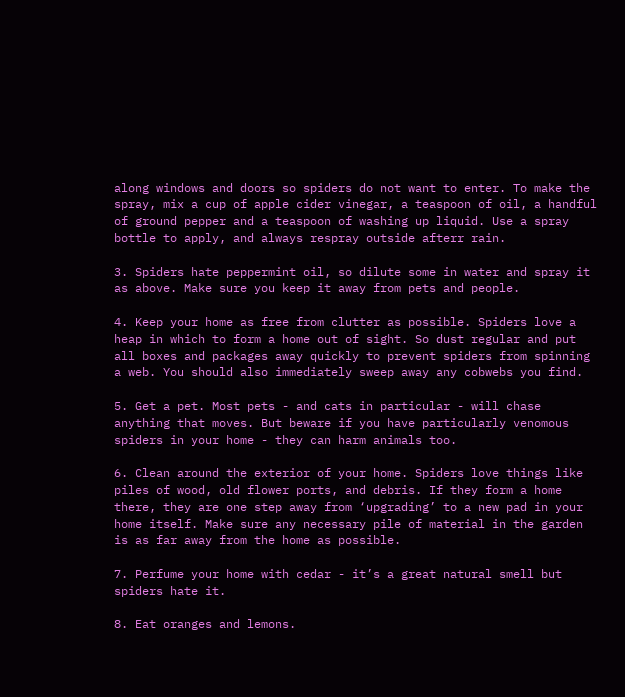along windows and doors so spiders do not want to enter. To make the spray, mix a cup of apple cider vinegar, a teaspoon of oil, a handful of ground pepper and a teaspoon of washing up liquid. Use a spray bottle to apply, and always respray outside afterr rain.

3. Spiders hate peppermint oil, so dilute some in water and spray it as above. Make sure you keep it away from pets and people.

4. Keep your home as free from clutter as possible. Spiders love a heap in which to form a home out of sight. So dust regular and put all boxes and packages away quickly to prevent spiders from spinning a web. You should also immediately sweep away any cobwebs you find.

5. Get a pet. Most pets - and cats in particular - will chase anything that moves. But beware if you have particularly venomous spiders in your home - they can harm animals too.

6. Clean around the exterior of your home. Spiders love things like piles of wood, old flower ports, and debris. If they form a home there, they are one step away from ‘upgrading’ to a new pad in your home itself. Make sure any necessary pile of material in the garden is as far away from the home as possible.

7. Perfume your home with cedar - it’s a great natural smell but spiders hate it.

8. Eat oranges and lemons.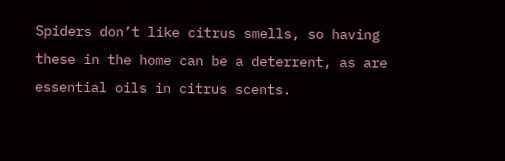Spiders don’t like citrus smells, so having these in the home can be a deterrent, as are essential oils in citrus scents.